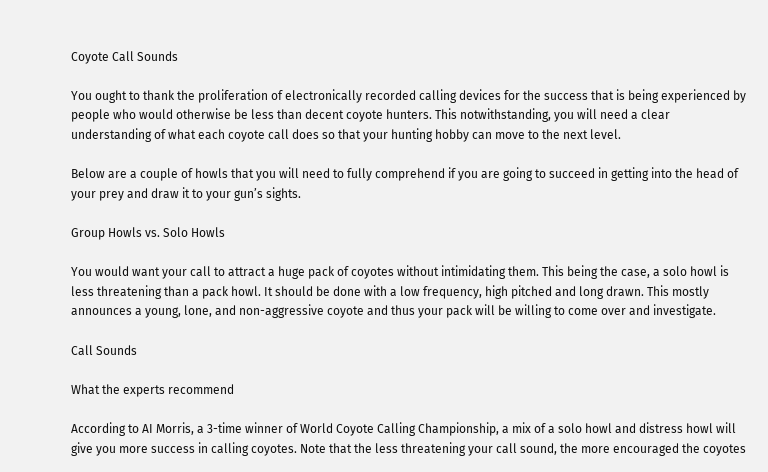Coyote Call Sounds

You ought to thank the proliferation of electronically recorded calling devices for the success that is being experienced by people who would otherwise be less than decent coyote hunters. This notwithstanding, you will need a clear understanding of what each coyote call does so that your hunting hobby can move to the next level.

Below are a couple of howls that you will need to fully comprehend if you are going to succeed in getting into the head of your prey and draw it to your gun’s sights.

Group Howls vs. Solo Howls

You would want your call to attract a huge pack of coyotes without intimidating them. This being the case, a solo howl is less threatening than a pack howl. It should be done with a low frequency, high pitched and long drawn. This mostly announces a young, lone, and non-aggressive coyote and thus your pack will be willing to come over and investigate.

Call Sounds

What the experts recommend

According to AI Morris, a 3-time winner of World Coyote Calling Championship, a mix of a solo howl and distress howl will give you more success in calling coyotes. Note that the less threatening your call sound, the more encouraged the coyotes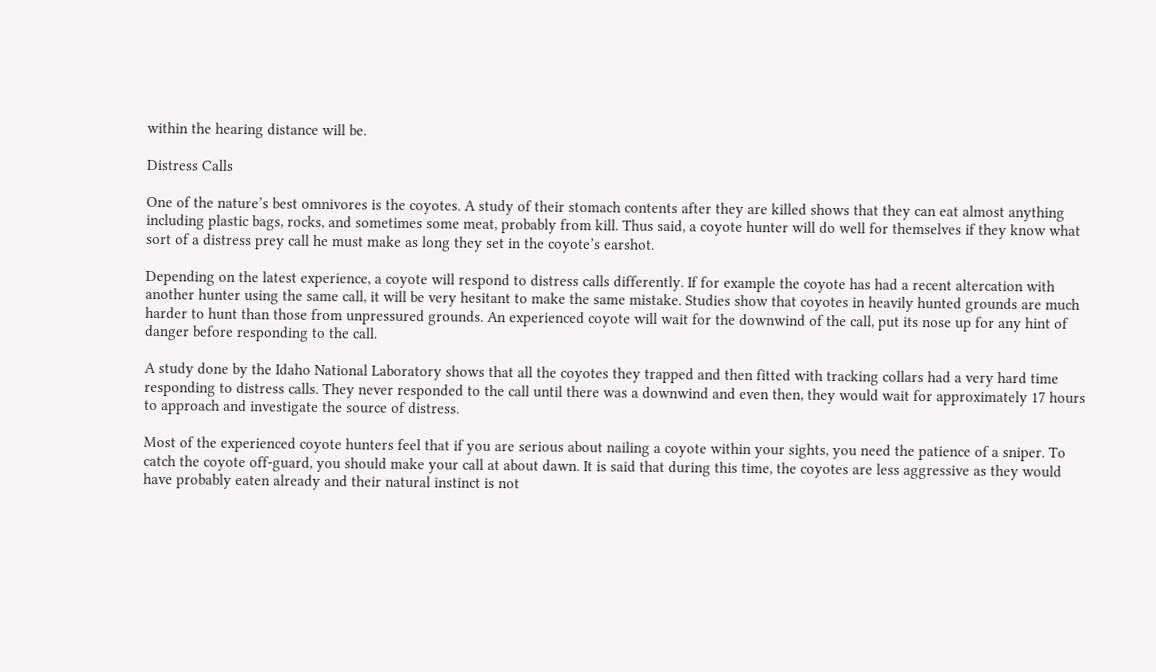within the hearing distance will be.

Distress Calls

One of the nature’s best omnivores is the coyotes. A study of their stomach contents after they are killed shows that they can eat almost anything including plastic bags, rocks, and sometimes some meat, probably from kill. Thus said, a coyote hunter will do well for themselves if they know what sort of a distress prey call he must make as long they set in the coyote’s earshot.

Depending on the latest experience, a coyote will respond to distress calls differently. If for example the coyote has had a recent altercation with another hunter using the same call, it will be very hesitant to make the same mistake. Studies show that coyotes in heavily hunted grounds are much harder to hunt than those from unpressured grounds. An experienced coyote will wait for the downwind of the call, put its nose up for any hint of danger before responding to the call.

A study done by the Idaho National Laboratory shows that all the coyotes they trapped and then fitted with tracking collars had a very hard time responding to distress calls. They never responded to the call until there was a downwind and even then, they would wait for approximately 17 hours to approach and investigate the source of distress.

Most of the experienced coyote hunters feel that if you are serious about nailing a coyote within your sights, you need the patience of a sniper. To catch the coyote off-guard, you should make your call at about dawn. It is said that during this time, the coyotes are less aggressive as they would have probably eaten already and their natural instinct is not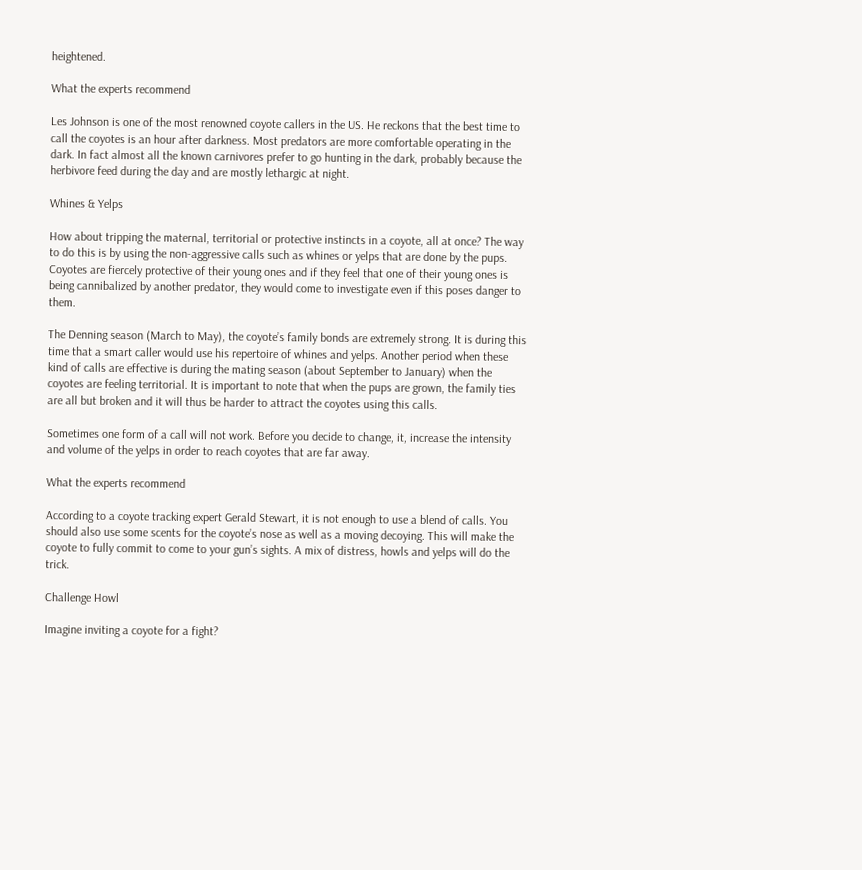heightened.

What the experts recommend

Les Johnson is one of the most renowned coyote callers in the US. He reckons that the best time to call the coyotes is an hour after darkness. Most predators are more comfortable operating in the dark. In fact almost all the known carnivores prefer to go hunting in the dark, probably because the herbivore feed during the day and are mostly lethargic at night.

Whines & Yelps

How about tripping the maternal, territorial or protective instincts in a coyote, all at once? The way to do this is by using the non-aggressive calls such as whines or yelps that are done by the pups. Coyotes are fiercely protective of their young ones and if they feel that one of their young ones is being cannibalized by another predator, they would come to investigate even if this poses danger to them.

The Denning season (March to May), the coyote’s family bonds are extremely strong. It is during this time that a smart caller would use his repertoire of whines and yelps. Another period when these kind of calls are effective is during the mating season (about September to January) when the coyotes are feeling territorial. It is important to note that when the pups are grown, the family ties are all but broken and it will thus be harder to attract the coyotes using this calls.

Sometimes one form of a call will not work. Before you decide to change, it, increase the intensity and volume of the yelps in order to reach coyotes that are far away.

What the experts recommend

According to a coyote tracking expert Gerald Stewart, it is not enough to use a blend of calls. You should also use some scents for the coyote’s nose as well as a moving decoying. This will make the coyote to fully commit to come to your gun’s sights. A mix of distress, howls and yelps will do the trick.

Challenge Howl

Imagine inviting a coyote for a fight?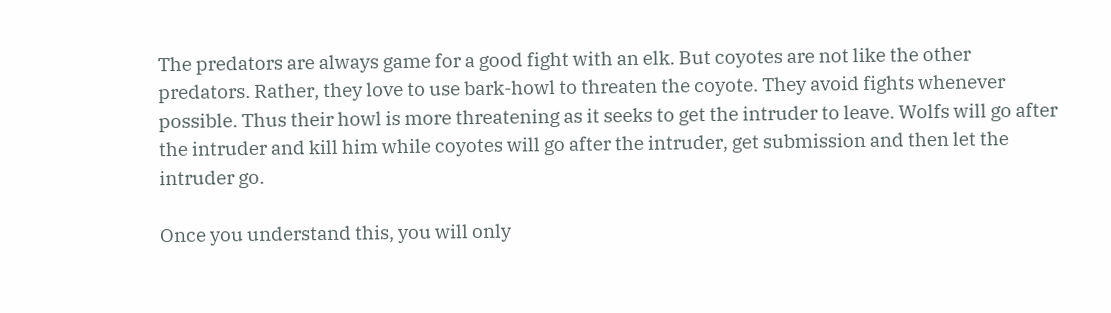The predators are always game for a good fight with an elk. But coyotes are not like the other predators. Rather, they love to use bark-howl to threaten the coyote. They avoid fights whenever possible. Thus their howl is more threatening as it seeks to get the intruder to leave. Wolfs will go after the intruder and kill him while coyotes will go after the intruder, get submission and then let the intruder go.

Once you understand this, you will only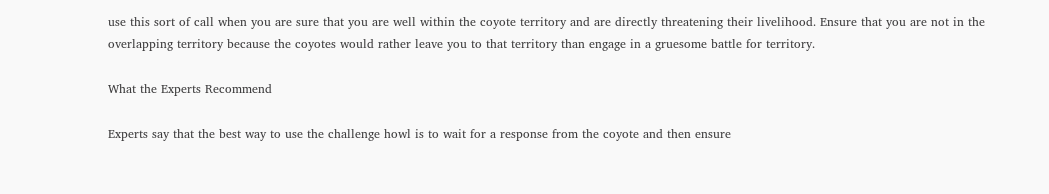use this sort of call when you are sure that you are well within the coyote territory and are directly threatening their livelihood. Ensure that you are not in the overlapping territory because the coyotes would rather leave you to that territory than engage in a gruesome battle for territory.

What the Experts Recommend

Experts say that the best way to use the challenge howl is to wait for a response from the coyote and then ensure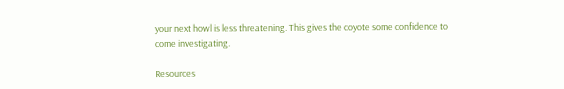your next howl is less threatening. This gives the coyote some confidence to come investigating.

Resources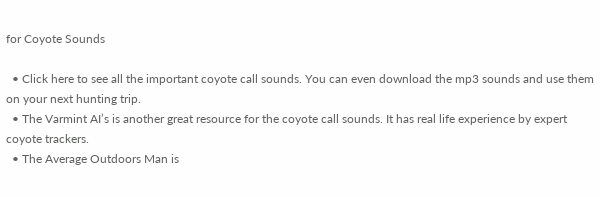for Coyote Sounds

  • Click here to see all the important coyote call sounds. You can even download the mp3 sounds and use them on your next hunting trip.
  • The Varmint AI’s is another great resource for the coyote call sounds. It has real life experience by expert coyote trackers.
  • The Average Outdoors Man is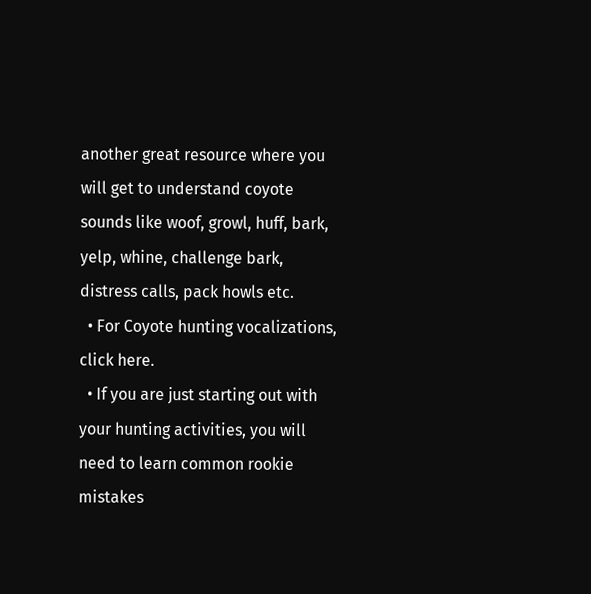another great resource where you will get to understand coyote sounds like woof, growl, huff, bark, yelp, whine, challenge bark, distress calls, pack howls etc.
  • For Coyote hunting vocalizations, click here.
  • If you are just starting out with your hunting activities, you will need to learn common rookie mistakes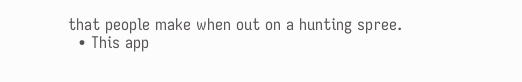that people make when out on a hunting spree.
  • This app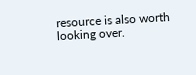resource is also worth looking over.